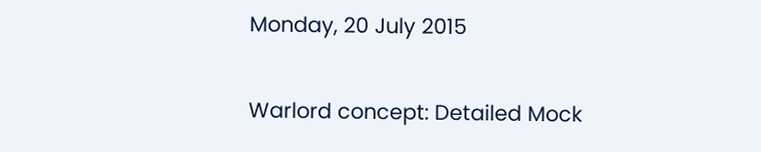Monday, 20 July 2015

Warlord concept: Detailed Mock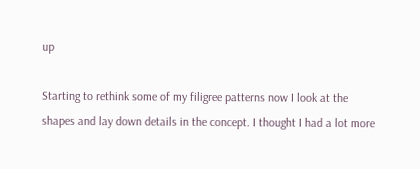up

Starting to rethink some of my filigree patterns now I look at the shapes and lay down details in the concept. I thought I had a lot more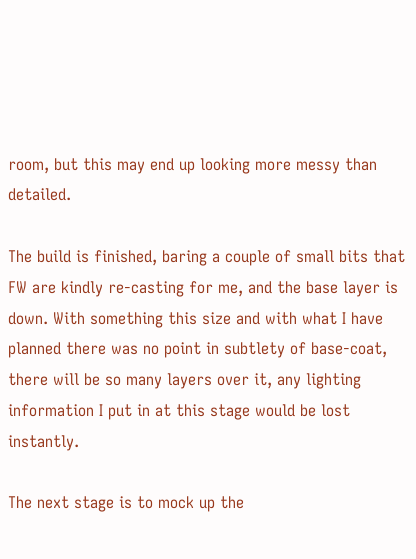room, but this may end up looking more messy than detailed.

The build is finished, baring a couple of small bits that FW are kindly re-casting for me, and the base layer is down. With something this size and with what I have planned there was no point in subtlety of base-coat, there will be so many layers over it, any lighting information I put in at this stage would be lost instantly.

The next stage is to mock up the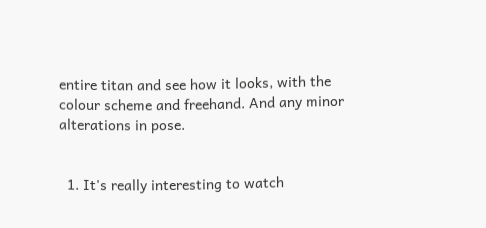entire titan and see how it looks, with the colour scheme and freehand. And any minor alterations in pose.


  1. It's really interesting to watch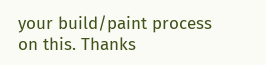your build/paint process on this. Thanks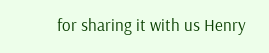for sharing it with us Henry